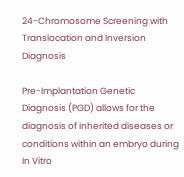24-Chromosome Screening with Translocation and Inversion Diagnosis

Pre-Implantation Genetic Diagnosis (PGD) allows for the diagnosis of inherited diseases or conditions within an embryo during In Vitro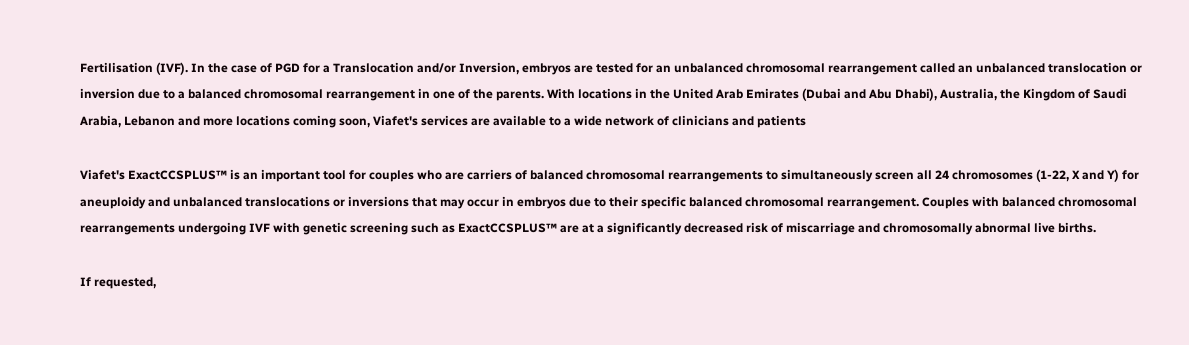Fertilisation (IVF). In the case of PGD for a Translocation and/or Inversion, embryos are tested for an unbalanced chromosomal rearrangement called an unbalanced translocation or inversion due to a balanced chromosomal rearrangement in one of the parents. With locations in the United Arab Emirates (Dubai and Abu Dhabi), Australia, the Kingdom of Saudi Arabia, Lebanon and more locations coming soon, Viafet's services are available to a wide network of clinicians and patients

Viafet's ExactCCSPLUS™ is an important tool for couples who are carriers of balanced chromosomal rearrangements to simultaneously screen all 24 chromosomes (1-22, X and Y) for aneuploidy and unbalanced translocations or inversions that may occur in embryos due to their specific balanced chromosomal rearrangement. Couples with balanced chromosomal rearrangements undergoing IVF with genetic screening such as ExactCCSPLUS™ are at a significantly decreased risk of miscarriage and chromosomally abnormal live births.

If requested,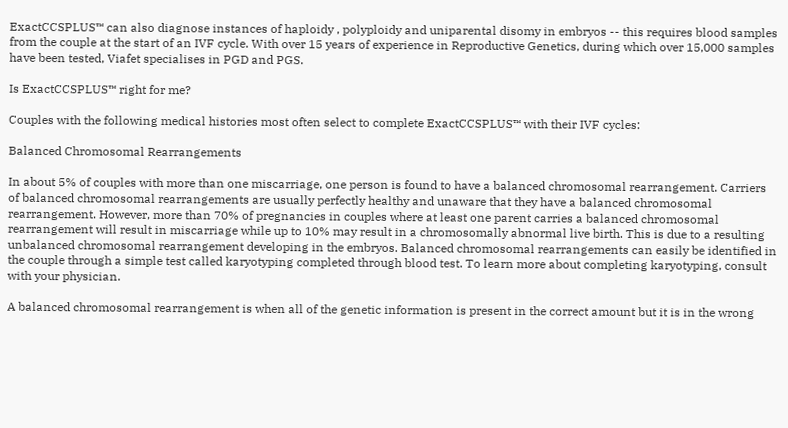ExactCCSPLUS™ can also diagnose instances of haploidy , polyploidy and uniparental disomy in embryos -- this requires blood samples from the couple at the start of an IVF cycle. With over 15 years of experience in Reproductive Genetics, during which over 15,000 samples have been tested, Viafet specialises in PGD and PGS.

Is ExactCCSPLUS™ right for me?

Couples with the following medical histories most often select to complete ExactCCSPLUS™ with their IVF cycles:

Balanced Chromosomal Rearrangements

In about 5% of couples with more than one miscarriage, one person is found to have a balanced chromosomal rearrangement. Carriers of balanced chromosomal rearrangements are usually perfectly healthy and unaware that they have a balanced chromosomal rearrangement. However, more than 70% of pregnancies in couples where at least one parent carries a balanced chromosomal rearrangement will result in miscarriage while up to 10% may result in a chromosomally abnormal live birth. This is due to a resulting unbalanced chromosomal rearrangement developing in the embryos. Balanced chromosomal rearrangements can easily be identified in the couple through a simple test called karyotyping completed through blood test. To learn more about completing karyotyping, consult with your physician.

A balanced chromosomal rearrangement is when all of the genetic information is present in the correct amount but it is in the wrong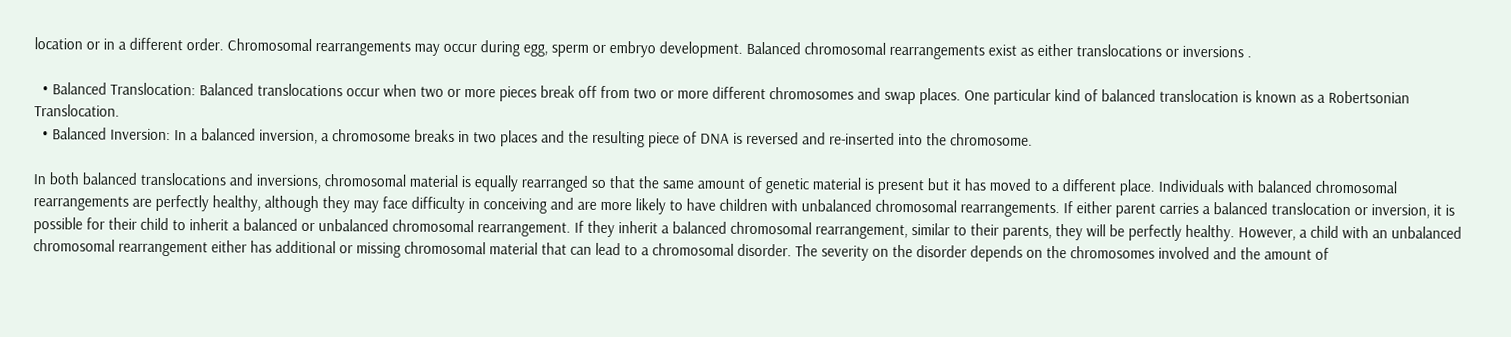location or in a different order. Chromosomal rearrangements may occur during egg, sperm or embryo development. Balanced chromosomal rearrangements exist as either translocations or inversions .

  • Balanced Translocation: Balanced translocations occur when two or more pieces break off from two or more different chromosomes and swap places. One particular kind of balanced translocation is known as a Robertsonian Translocation.
  • Balanced Inversion: In a balanced inversion, a chromosome breaks in two places and the resulting piece of DNA is reversed and re-inserted into the chromosome.

In both balanced translocations and inversions, chromosomal material is equally rearranged so that the same amount of genetic material is present but it has moved to a different place. Individuals with balanced chromosomal rearrangements are perfectly healthy, although they may face difficulty in conceiving and are more likely to have children with unbalanced chromosomal rearrangements. If either parent carries a balanced translocation or inversion, it is possible for their child to inherit a balanced or unbalanced chromosomal rearrangement. If they inherit a balanced chromosomal rearrangement, similar to their parents, they will be perfectly healthy. However, a child with an unbalanced chromosomal rearrangement either has additional or missing chromosomal material that can lead to a chromosomal disorder. The severity on the disorder depends on the chromosomes involved and the amount of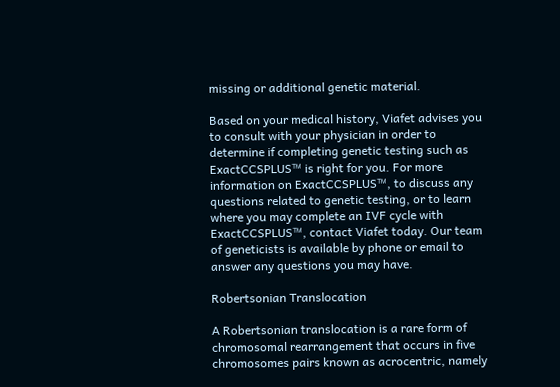missing or additional genetic material.

Based on your medical history, Viafet advises you to consult with your physician in order to determine if completing genetic testing such as ExactCCSPLUS™ is right for you. For more information on ExactCCSPLUS™, to discuss any questions related to genetic testing, or to learn where you may complete an IVF cycle with ExactCCSPLUS™, contact Viafet today. Our team of geneticists is available by phone or email to answer any questions you may have.

Robertsonian Translocation

A Robertsonian translocation is a rare form of chromosomal rearrangement that occurs in five chromosomes pairs known as acrocentric, namely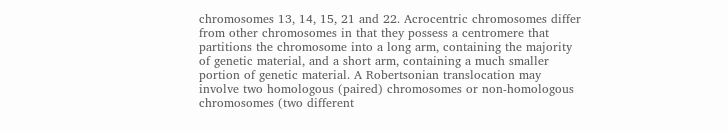chromosomes 13, 14, 15, 21 and 22. Acrocentric chromosomes differ from other chromosomes in that they possess a centromere that partitions the chromosome into a long arm, containing the majority of genetic material, and a short arm, containing a much smaller portion of genetic material. A Robertsonian translocation may involve two homologous (paired) chromosomes or non-homologous chromosomes (two different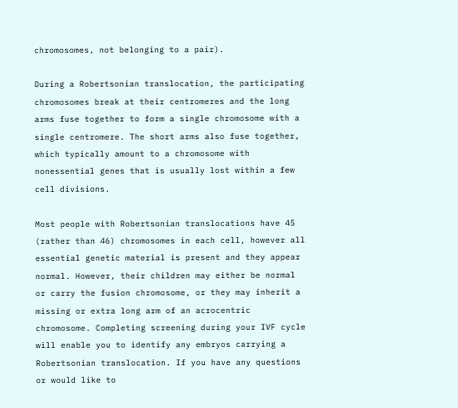chromosomes, not belonging to a pair).

During a Robertsonian translocation, the participating chromosomes break at their centromeres and the long arms fuse together to form a single chromosome with a single centromere. The short arms also fuse together, which typically amount to a chromosome with nonessential genes that is usually lost within a few cell divisions.

Most people with Robertsonian translocations have 45 (rather than 46) chromosomes in each cell, however all essential genetic material is present and they appear normal. However, their children may either be normal or carry the fusion chromosome, or they may inherit a missing or extra long arm of an acrocentric chromosome. Completing screening during your IVF cycle will enable you to identify any embryos carrying a Robertsonian translocation. If you have any questions or would like to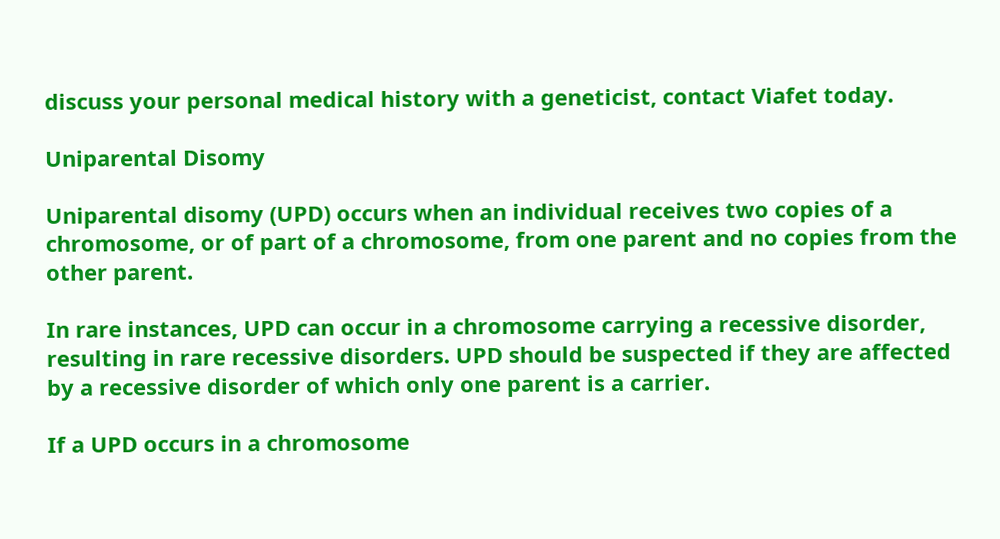discuss your personal medical history with a geneticist, contact Viafet today.

Uniparental Disomy

Uniparental disomy (UPD) occurs when an individual receives two copies of a chromosome, or of part of a chromosome, from one parent and no copies from the other parent.

In rare instances, UPD can occur in a chromosome carrying a recessive disorder, resulting in rare recessive disorders. UPD should be suspected if they are affected by a recessive disorder of which only one parent is a carrier.

If a UPD occurs in a chromosome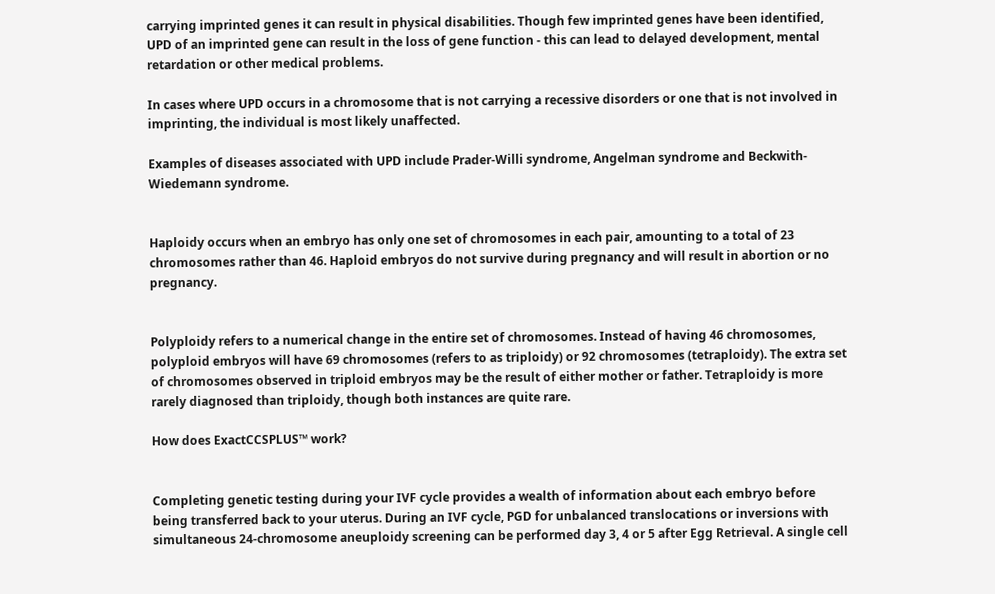carrying imprinted genes it can result in physical disabilities. Though few imprinted genes have been identified, UPD of an imprinted gene can result in the loss of gene function - this can lead to delayed development, mental retardation or other medical problems.

In cases where UPD occurs in a chromosome that is not carrying a recessive disorders or one that is not involved in imprinting, the individual is most likely unaffected.

Examples of diseases associated with UPD include Prader-Willi syndrome, Angelman syndrome and Beckwith-Wiedemann syndrome.


Haploidy occurs when an embryo has only one set of chromosomes in each pair, amounting to a total of 23 chromosomes rather than 46. Haploid embryos do not survive during pregnancy and will result in abortion or no pregnancy.


Polyploidy refers to a numerical change in the entire set of chromosomes. Instead of having 46 chromosomes, polyploid embryos will have 69 chromosomes (refers to as triploidy) or 92 chromosomes (tetraploidy). The extra set of chromosomes observed in triploid embryos may be the result of either mother or father. Tetraploidy is more rarely diagnosed than triploidy, though both instances are quite rare.

How does ExactCCSPLUS™ work?


Completing genetic testing during your IVF cycle provides a wealth of information about each embryo before being transferred back to your uterus. During an IVF cycle, PGD for unbalanced translocations or inversions with simultaneous 24-chromosome aneuploidy screening can be performed day 3, 4 or 5 after Egg Retrieval. A single cell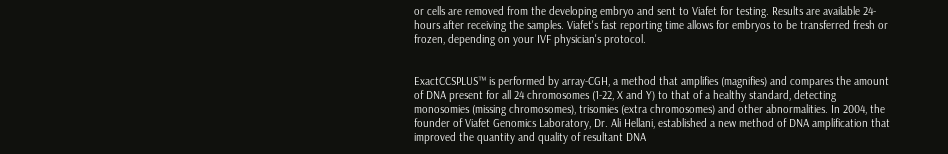or cells are removed from the developing embryo and sent to Viafet for testing. Results are available 24-hours after receiving the samples. Viafet's fast reporting time allows for embryos to be transferred fresh or frozen, depending on your IVF physician's protocol.


ExactCCSPLUS™ is performed by array-CGH, a method that amplifies (magnifies) and compares the amount of DNA present for all 24 chromosomes (1-22, X and Y) to that of a healthy standard, detecting monosomies (missing chromosomes), trisomies (extra chromosomes) and other abnormalities. In 2004, the founder of Viafet Genomics Laboratory, Dr. Ali Hellani, established a new method of DNA amplification that improved the quantity and quality of resultant DNA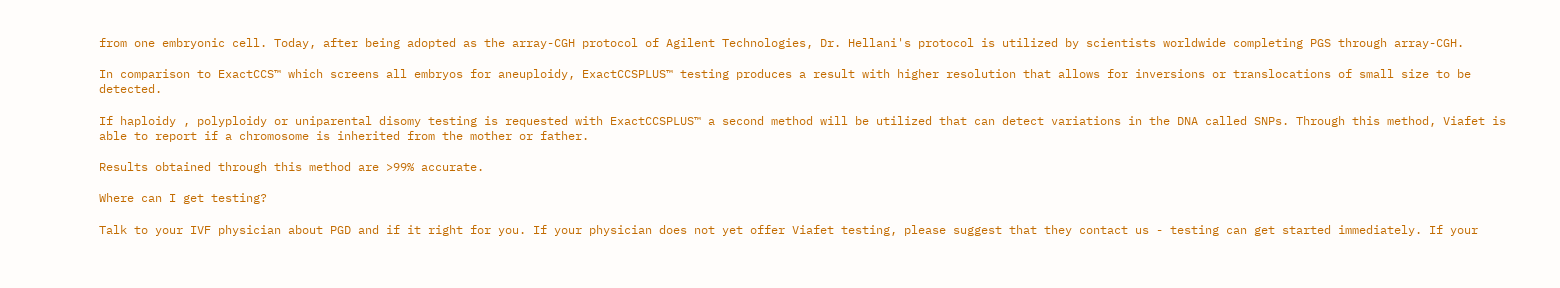from one embryonic cell. Today, after being adopted as the array-CGH protocol of Agilent Technologies, Dr. Hellani's protocol is utilized by scientists worldwide completing PGS through array-CGH.

In comparison to ExactCCS™ which screens all embryos for aneuploidy, ExactCCSPLUS™ testing produces a result with higher resolution that allows for inversions or translocations of small size to be detected.

If haploidy , polyploidy or uniparental disomy testing is requested with ExactCCSPLUS™ a second method will be utilized that can detect variations in the DNA called SNPs. Through this method, Viafet is able to report if a chromosome is inherited from the mother or father.

Results obtained through this method are >99% accurate.

Where can I get testing?

Talk to your IVF physician about PGD and if it right for you. If your physician does not yet offer Viafet testing, please suggest that they contact us - testing can get started immediately. If your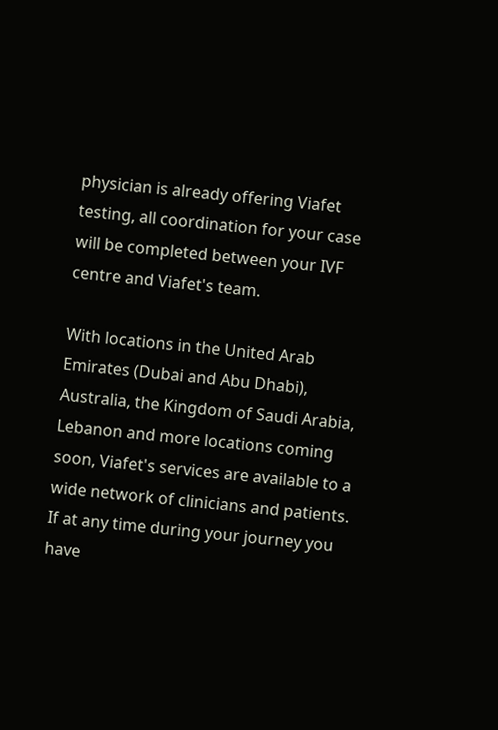physician is already offering Viafet testing, all coordination for your case will be completed between your IVF centre and Viafet's team.

With locations in the United Arab Emirates (Dubai and Abu Dhabi), Australia, the Kingdom of Saudi Arabia, Lebanon and more locations coming soon, Viafet's services are available to a wide network of clinicians and patients. If at any time during your journey you have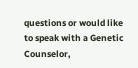questions or would like to speak with a Genetic Counselor,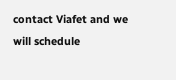contact Viafet and we will schedule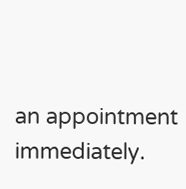an appointment immediately.